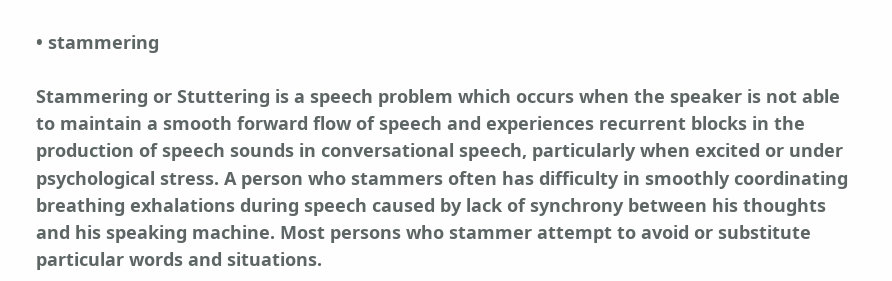• stammering

Stammering or Stuttering is a speech problem which occurs when the speaker is not able to maintain a smooth forward flow of speech and experiences recurrent blocks in the production of speech sounds in conversational speech, particularly when excited or under psychological stress. A person who stammers often has difficulty in smoothly coordinating breathing exhalations during speech caused by lack of synchrony between his thoughts and his speaking machine. Most persons who stammer attempt to avoid or substitute particular words and situations.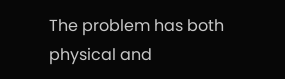The problem has both physical and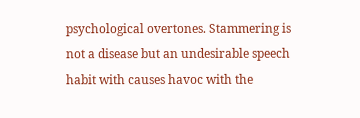psychological overtones. Stammering is not a disease but an undesirable speech habit with causes havoc with the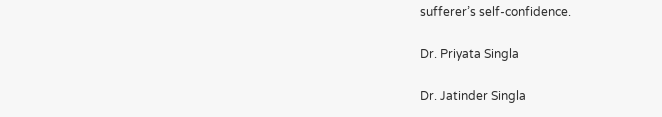sufferer’s self-confidence.

Dr. Priyata Singla

Dr. Jatinder Singla